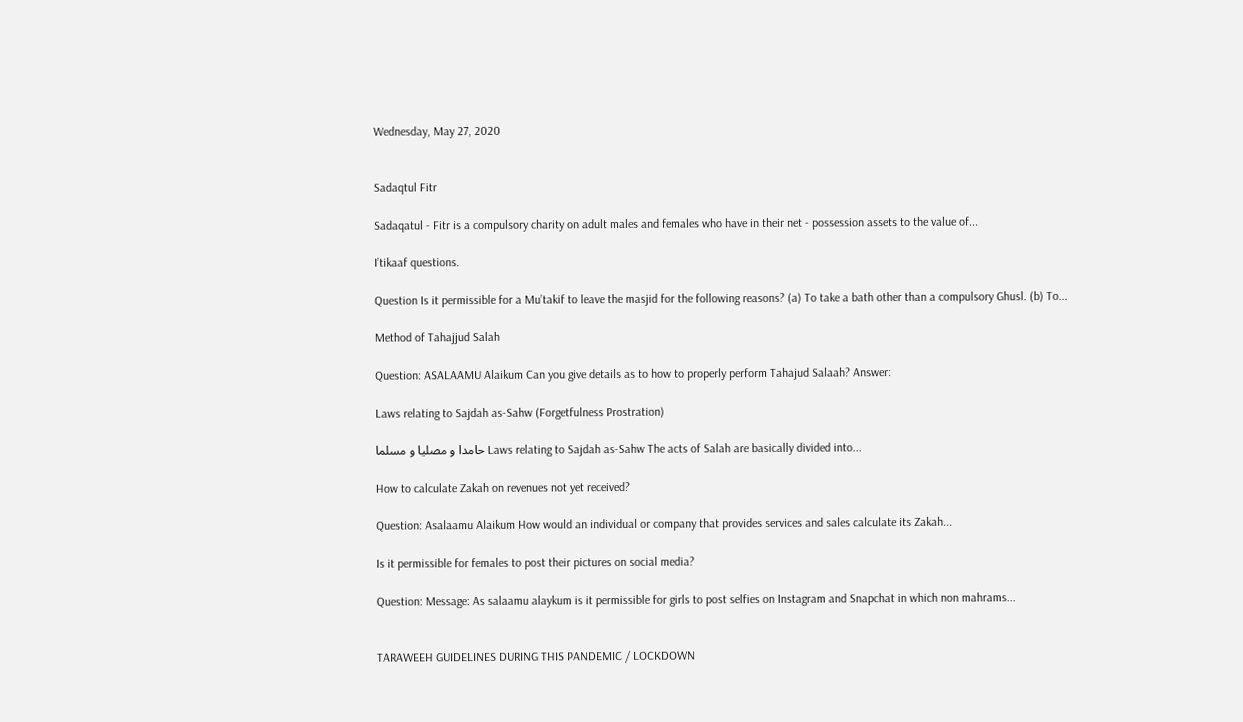Wednesday, May 27, 2020


Sadaqtul Fitr

Sadaqatul - Fitr is a compulsory charity on adult males and females who have in their net - possession assets to the value of...

I’tikaaf questions.

Question Is it permissible for a Mu’takif to leave the masjid for the following reasons? (a) To take a bath other than a compulsory Ghusl. (b) To...

Method of Tahajjud Salah

Question: ASALAAMU Alaikum Can you give details as to how to properly perform Tahajud Salaah? Answer:

Laws relating to Sajdah as-Sahw (Forgetfulness Prostration)

حامدا و مصليا و مسلما Laws relating to Sajdah as-Sahw The acts of Salah are basically divided into...

How to calculate Zakah on revenues not yet received?

Question: Asalaamu Alaikum How would an individual or company that provides services and sales calculate its Zakah...

Is it permissible for females to post their pictures on social media?

Question: Message: As salaamu alaykum is it permissible for girls to post selfies on Instagram and Snapchat in which non mahrams...


TARAWEEH GUIDELINES DURING THIS PANDEMIC / LOCKDOWN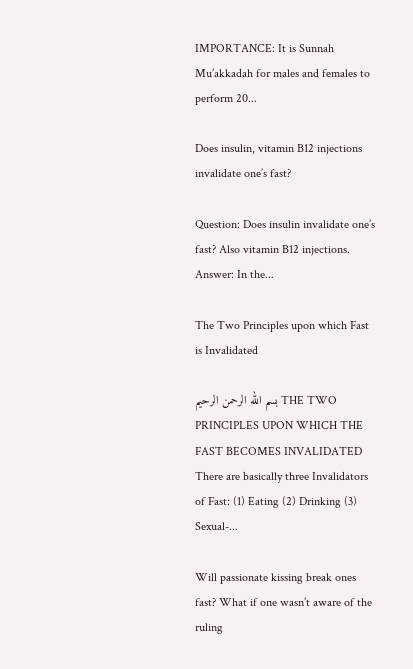IMPORTANCE: It is Sunnah Mu’akkadah for males and females to perform 20...

Does insulin, vitamin B12 injections invalidate one’s fast?

Question: Does insulin invalidate one’s fast? Also vitamin B12 injections. Answer: In the...

The Two Principles upon which Fast is Invalidated

بسم الله الرحمن الرحيم THE TWO PRINCIPLES UPON WHICH THE FAST BECOMES INVALIDATED   There are basically three Invalidators of Fast: (1) Eating (2) Drinking (3) Sexual-...

Will passionate kissing break ones fast? What if one wasn’t aware of the ruling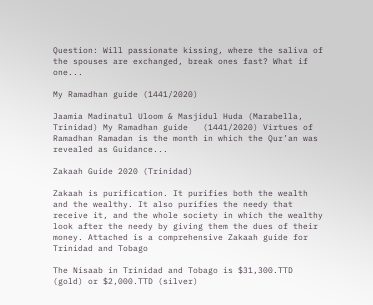Question: Will passionate kissing, where the saliva of the spouses are exchanged, break ones fast? What if one...

My Ramadhan guide (1441/2020)

Jaamia Madinatul Uloom & Masjidul Huda (Marabella, Trinidad) My Ramadhan guide   (1441/2020) Virtues of Ramadhan Ramadan is the month in which the Qur’an was revealed as Guidance...

Zakaah Guide 2020 (Trinidad)

Zakaah is purification. It purifies both the wealth and the wealthy. It also purifies the needy that receive it, and the whole society in which the wealthy look after the needy by giving them the dues of their money. Attached is a comprehensive Zakaah guide for Trinidad and Tobago

The Nisaab in Trinidad and Tobago is $31,300.TTD (gold) or $2,000.TTD (silver)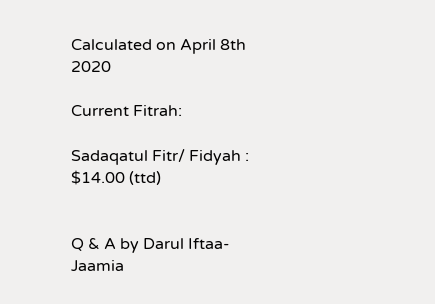Calculated on April 8th 2020

Current Fitrah:

Sadaqatul Fitr/ Fidyah : $14.00 (ttd)


Q & A by Darul Iftaa- Jaamia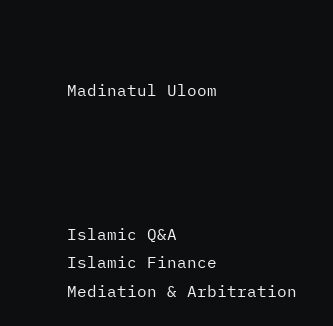Madinatul Uloom




Islamic Q&A
Islamic Finance
Mediation & Arbitration